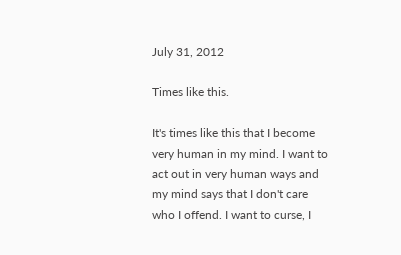July 31, 2012

Times like this.

It's times like this that I become very human in my mind. I want to act out in very human ways and my mind says that I don't care who I offend. I want to curse, I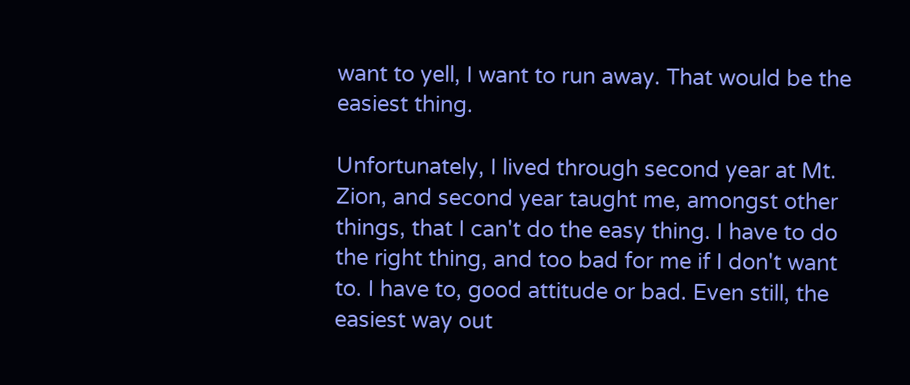want to yell, I want to run away. That would be the easiest thing.

Unfortunately, I lived through second year at Mt. Zion, and second year taught me, amongst other things, that I can't do the easy thing. I have to do the right thing, and too bad for me if I don't want to. I have to, good attitude or bad. Even still, the easiest way out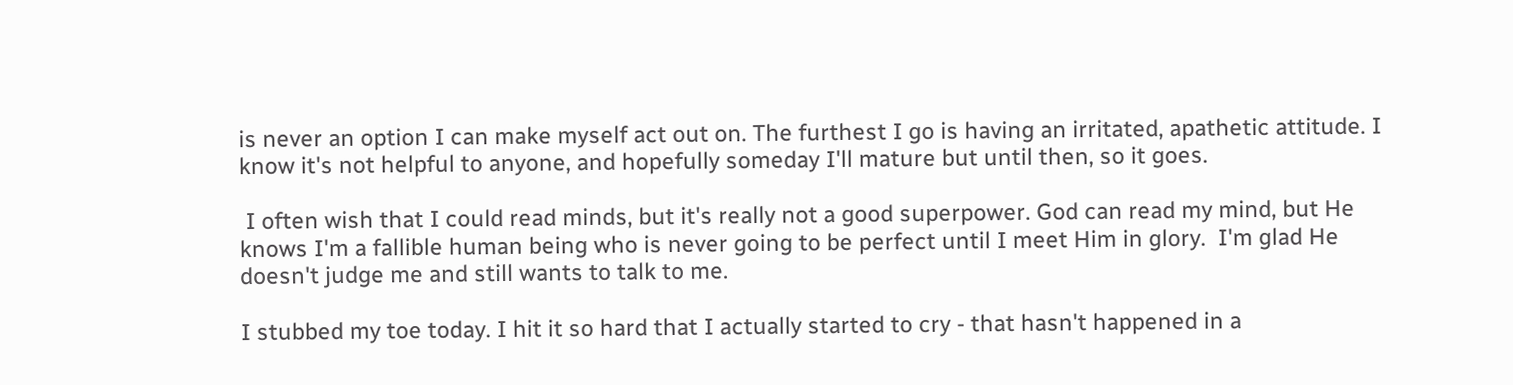is never an option I can make myself act out on. The furthest I go is having an irritated, apathetic attitude. I know it's not helpful to anyone, and hopefully someday I'll mature but until then, so it goes.

 I often wish that I could read minds, but it's really not a good superpower. God can read my mind, but He knows I'm a fallible human being who is never going to be perfect until I meet Him in glory.  I'm glad He doesn't judge me and still wants to talk to me.

I stubbed my toe today. I hit it so hard that I actually started to cry - that hasn't happened in a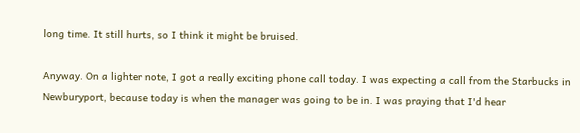long time. It still hurts, so I think it might be bruised.

Anyway. On a lighter note, I got a really exciting phone call today. I was expecting a call from the Starbucks in Newburyport, because today is when the manager was going to be in. I was praying that I'd hear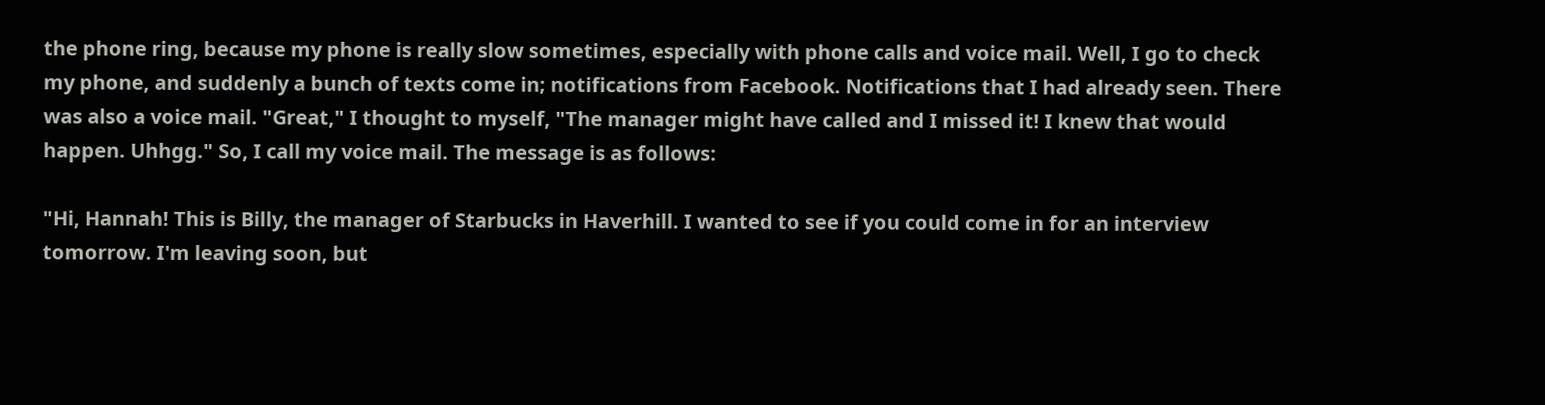the phone ring, because my phone is really slow sometimes, especially with phone calls and voice mail. Well, I go to check my phone, and suddenly a bunch of texts come in; notifications from Facebook. Notifications that I had already seen. There was also a voice mail. "Great," I thought to myself, "The manager might have called and I missed it! I knew that would happen. Uhhgg." So, I call my voice mail. The message is as follows:

"Hi, Hannah! This is Billy, the manager of Starbucks in Haverhill. I wanted to see if you could come in for an interview tomorrow. I'm leaving soon, but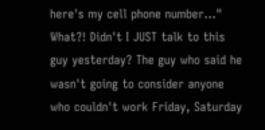here's my cell phone number..." What?! Didn't I JUST talk to this guy yesterday? The guy who said he wasn't going to consider anyone who couldn't work Friday, Saturday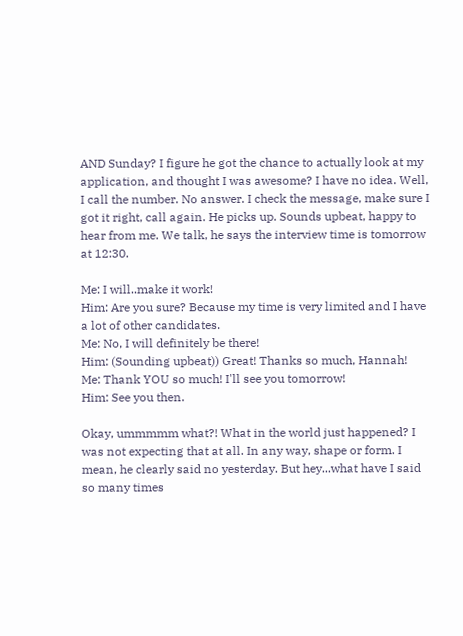AND Sunday? I figure he got the chance to actually look at my application, and thought I was awesome? I have no idea. Well, I call the number. No answer. I check the message, make sure I got it right, call again. He picks up. Sounds upbeat, happy to hear from me. We talk, he says the interview time is tomorrow at 12:30.

Me: I will..make it work!
Him: Are you sure? Because my time is very limited and I have a lot of other candidates.
Me: No, I will definitely be there!
Him: (Sounding upbeat)) Great! Thanks so much, Hannah!
Me: Thank YOU so much! I'll see you tomorrow!
Him: See you then.

Okay, ummmmm what?! What in the world just happened? I was not expecting that at all. In any way, shape or form. I mean, he clearly said no yesterday. But hey...what have I said so many times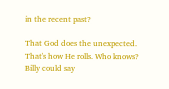in the recent past?

That God does the unexpected. That's how He rolls. Who knows? Billy could say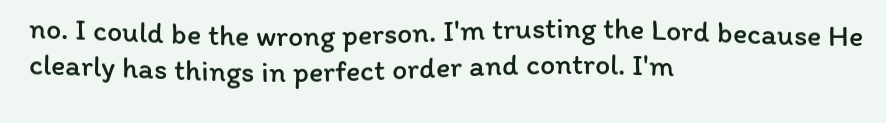no. I could be the wrong person. I'm trusting the Lord because He clearly has things in perfect order and control. I'm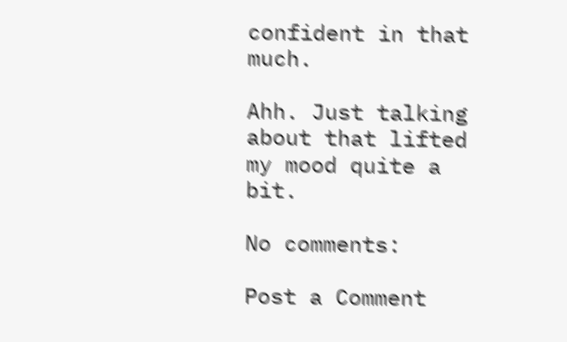confident in that much.

Ahh. Just talking about that lifted my mood quite a bit.

No comments:

Post a Comment